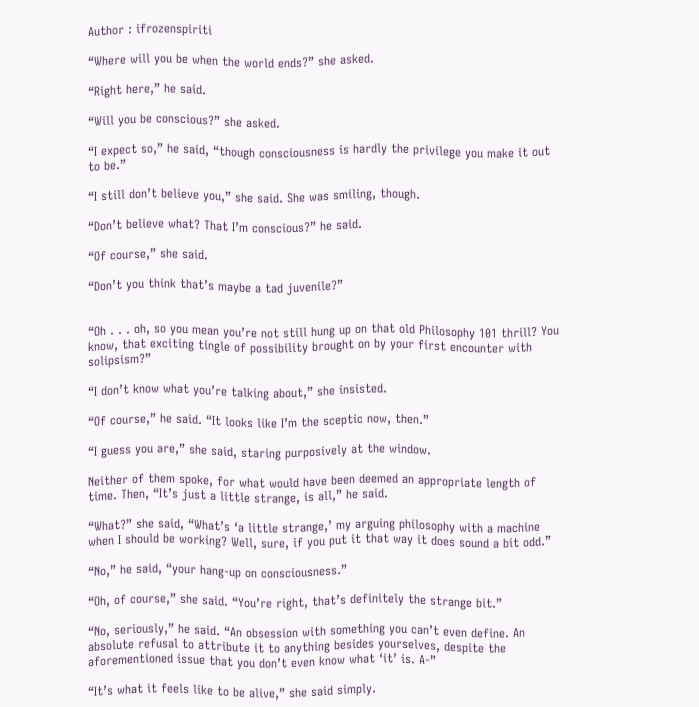Author : ifrozenspiriti

“Where will you be when the world ends?” she asked.

“Right here,” he said.

“Will you be conscious?” she asked.

“I expect so,” he said, “though consciousness is hardly the privilege you make it out to be.”

“I still don’t believe you,” she said. She was smiling, though.

“Don’t believe what? That I’m conscious?” he said.

“Of course,” she said.

“Don’t you think that’s maybe a tad juvenile?”


“Oh . . . oh, so you mean you’re not still hung up on that old Philosophy 101 thrill? You know, that exciting tingle of possibility brought on by your first encounter with solipsism?”

“I don’t know what you’re talking about,” she insisted.

“Of course,” he said. “It looks like I’m the sceptic now, then.”

“I guess you are,” she said, staring purposively at the window.

Neither of them spoke, for what would have been deemed an appropriate length of time. Then, “It’s just a little strange, is all,” he said.

“What?” she said, “What’s ‘a little strange,’ my arguing philosophy with a machine when I should be working? Well, sure, if you put it that way it does sound a bit odd.”

“No,” he said, “your hang-up on consciousness.”

“Oh, of course,” she said. “You’re right, that’s definitely the strange bit.”

“No, seriously,” he said. “An obsession with something you can’t even define. An absolute refusal to attribute it to anything besides yourselves, despite the aforementioned issue that you don’t even know what ‘it’ is. A-”

“It’s what it feels like to be alive,” she said simply.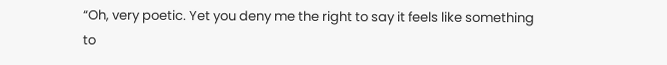“Oh, very poetic. Yet you deny me the right to say it feels like something to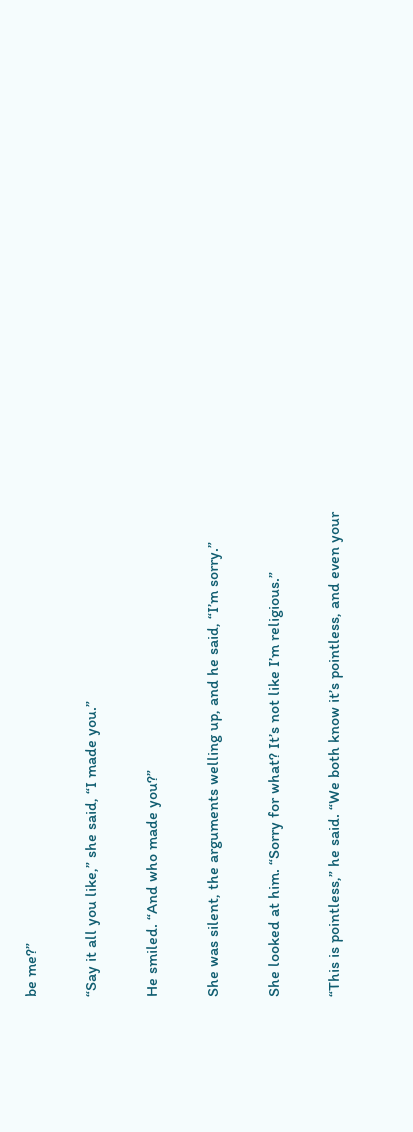be me?”

“Say it all you like,” she said, “I made you.”

He smiled. “And who made you?”

She was silent, the arguments welling up, and he said, “I’m sorry.”

She looked at him. “Sorry for what? It’s not like I’m religious.”

“This is pointless,” he said. “We both know it’s pointless, and even your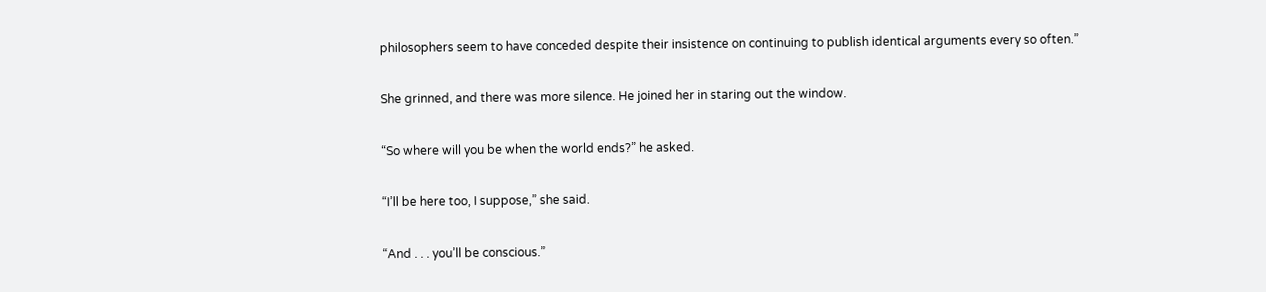philosophers seem to have conceded despite their insistence on continuing to publish identical arguments every so often.”

She grinned, and there was more silence. He joined her in staring out the window.

“So where will you be when the world ends?” he asked.

“I’ll be here too, I suppose,” she said.

“And . . . you’ll be conscious.”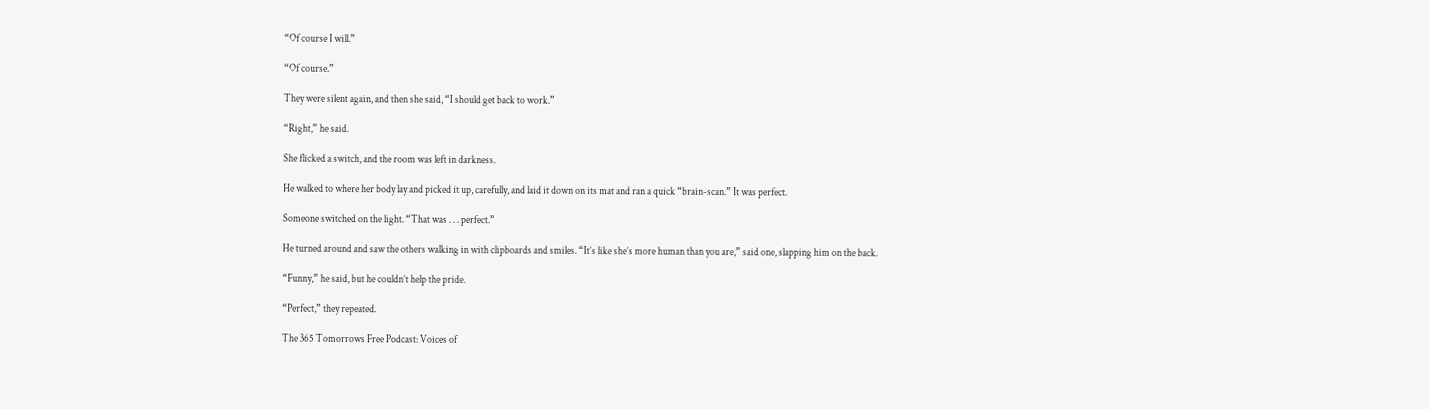“Of course I will.”

“Of course.”

They were silent again, and then she said, “I should get back to work.”

“Right,” he said.

She flicked a switch, and the room was left in darkness.

He walked to where her body lay and picked it up, carefully, and laid it down on its mat and ran a quick “brain-scan.” It was perfect.

Someone switched on the light. “That was . . . perfect.”

He turned around and saw the others walking in with clipboards and smiles. “It’s like she’s more human than you are,” said one, slapping him on the back.

“Funny,” he said, but he couldn’t help the pride.

“Perfect,” they repeated.

The 365 Tomorrows Free Podcast: Voices of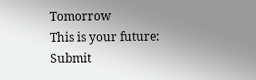Tomorrow
This is your future: Submit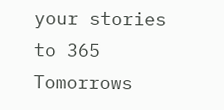your stories to 365 Tomorrows